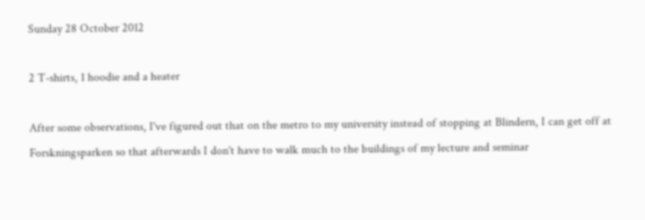Sunday 28 October 2012

2 T-shirts, 1 hoodie and a heater

After some observations, I've figured out that on the metro to my university instead of stopping at Blindern, I can get off at Forskningsparken so that afterwards I don't have to walk much to the buildings of my lecture and seminar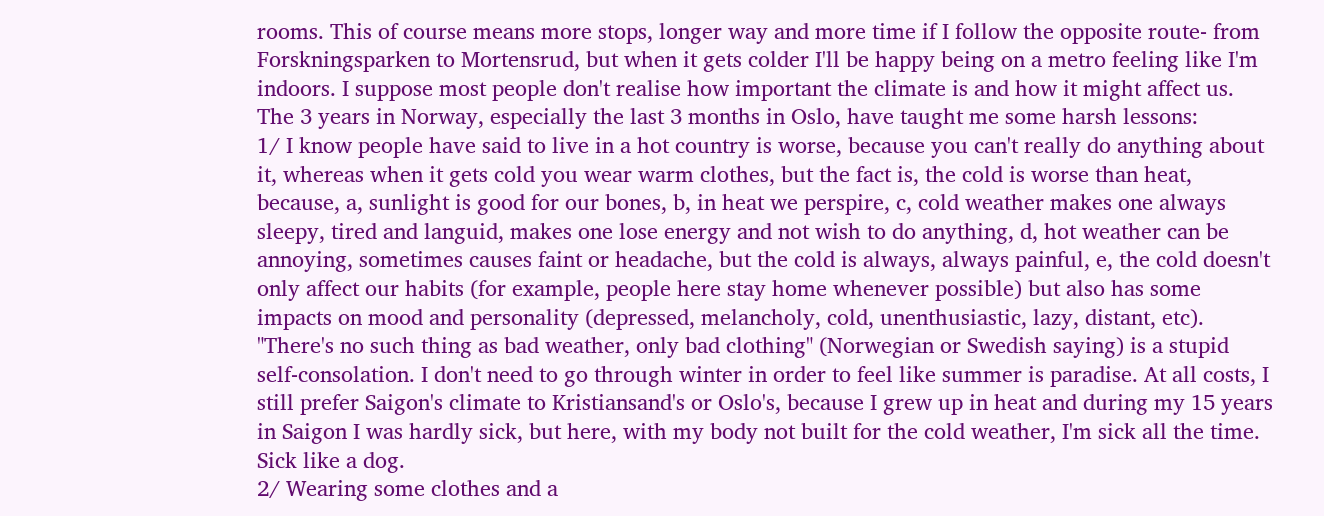rooms. This of course means more stops, longer way and more time if I follow the opposite route- from Forskningsparken to Mortensrud, but when it gets colder I'll be happy being on a metro feeling like I'm indoors. I suppose most people don't realise how important the climate is and how it might affect us. The 3 years in Norway, especially the last 3 months in Oslo, have taught me some harsh lessons:
1/ I know people have said to live in a hot country is worse, because you can't really do anything about it, whereas when it gets cold you wear warm clothes, but the fact is, the cold is worse than heat, because, a, sunlight is good for our bones, b, in heat we perspire, c, cold weather makes one always sleepy, tired and languid, makes one lose energy and not wish to do anything, d, hot weather can be annoying, sometimes causes faint or headache, but the cold is always, always painful, e, the cold doesn't only affect our habits (for example, people here stay home whenever possible) but also has some impacts on mood and personality (depressed, melancholy, cold, unenthusiastic, lazy, distant, etc).
"There's no such thing as bad weather, only bad clothing" (Norwegian or Swedish saying) is a stupid self-consolation. I don't need to go through winter in order to feel like summer is paradise. At all costs, I still prefer Saigon's climate to Kristiansand's or Oslo's, because I grew up in heat and during my 15 years in Saigon I was hardly sick, but here, with my body not built for the cold weather, I'm sick all the time. Sick like a dog.
2/ Wearing some clothes and a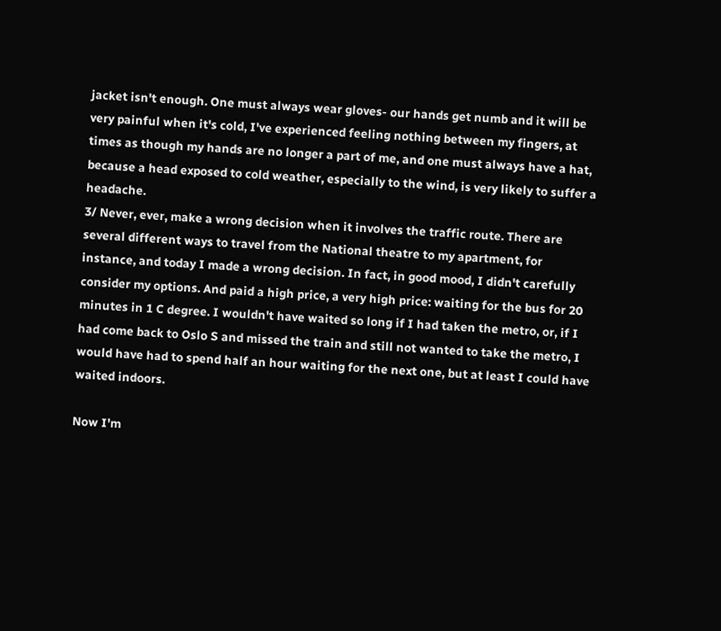jacket isn't enough. One must always wear gloves- our hands get numb and it will be very painful when it's cold, I've experienced feeling nothing between my fingers, at times as though my hands are no longer a part of me, and one must always have a hat, because a head exposed to cold weather, especially to the wind, is very likely to suffer a headache.
3/ Never, ever, make a wrong decision when it involves the traffic route. There are several different ways to travel from the National theatre to my apartment, for instance, and today I made a wrong decision. In fact, in good mood, I didn't carefully consider my options. And paid a high price, a very high price: waiting for the bus for 20 minutes in 1 C degree. I wouldn't have waited so long if I had taken the metro, or, if I had come back to Oslo S and missed the train and still not wanted to take the metro, I would have had to spend half an hour waiting for the next one, but at least I could have waited indoors.

Now I'm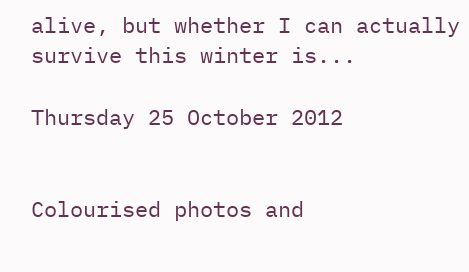alive, but whether I can actually survive this winter is...

Thursday 25 October 2012


Colourised photos and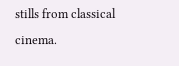stills from classical cinema.